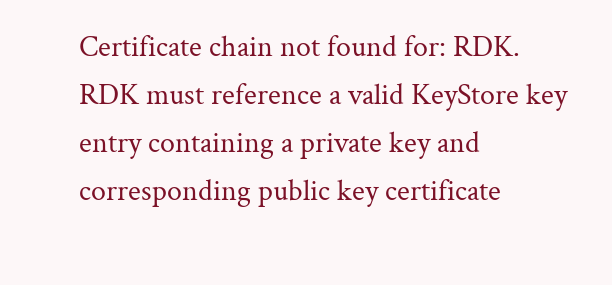Certificate chain not found for: RDK. RDK must reference a valid KeyStore key entry containing a private key and corresponding public key certificate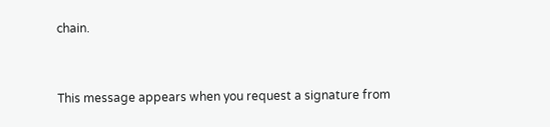chain.


This message appears when you request a signature from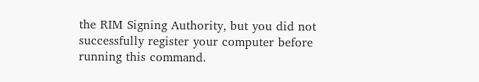the RIM Signing Authority, but you did not successfully register your computer before running this command.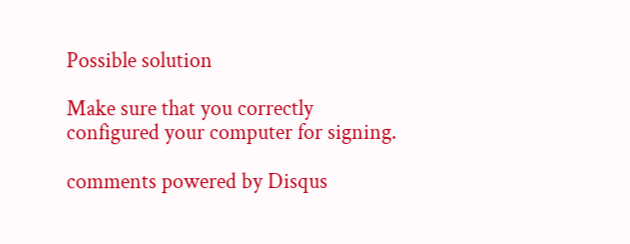Possible solution

Make sure that you correctly configured your computer for signing.

comments powered by Disqus